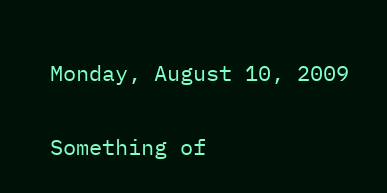Monday, August 10, 2009

Something of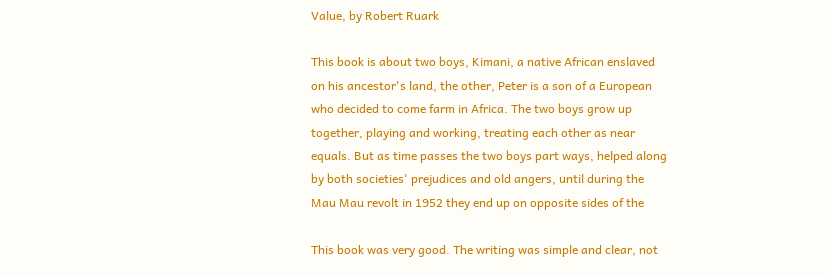Value, by Robert Ruark

This book is about two boys, Kimani, a native African enslaved
on his ancestor's land, the other, Peter is a son of a European
who decided to come farm in Africa. The two boys grow up
together, playing and working, treating each other as near
equals. But as time passes the two boys part ways, helped along
by both societies' prejudices and old angers, until during the
Mau Mau revolt in 1952 they end up on opposite sides of the

This book was very good. The writing was simple and clear, not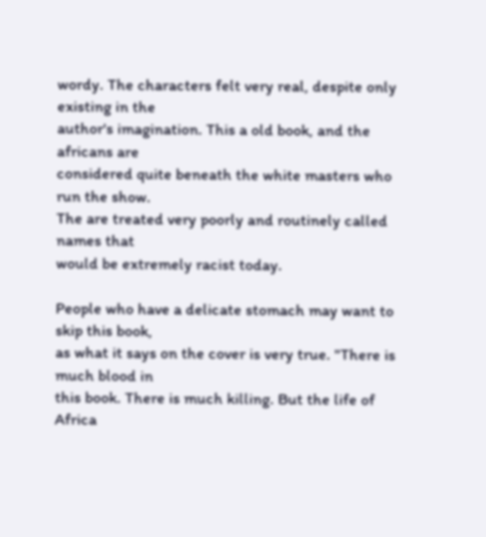wordy. The characters felt very real, despite only existing in the
author's imagination. This a old book, and the africans are
considered quite beneath the white masters who run the show.
The are treated very poorly and routinely called names that
would be extremely racist today.

People who have a delicate stomach may want to skip this book,
as what it says on the cover is very true. "There is much blood in
this book. There is much killing. But the life of Africa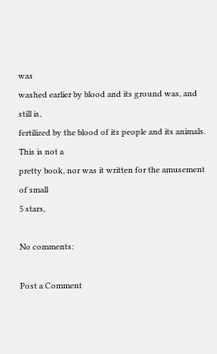was
washed earlier by blood and its ground was, and still is,
fertilized by the blood of its people and its animals. This is not a
pretty book, nor was it written for the amusement of small
5 stars,

No comments:

Post a Comment